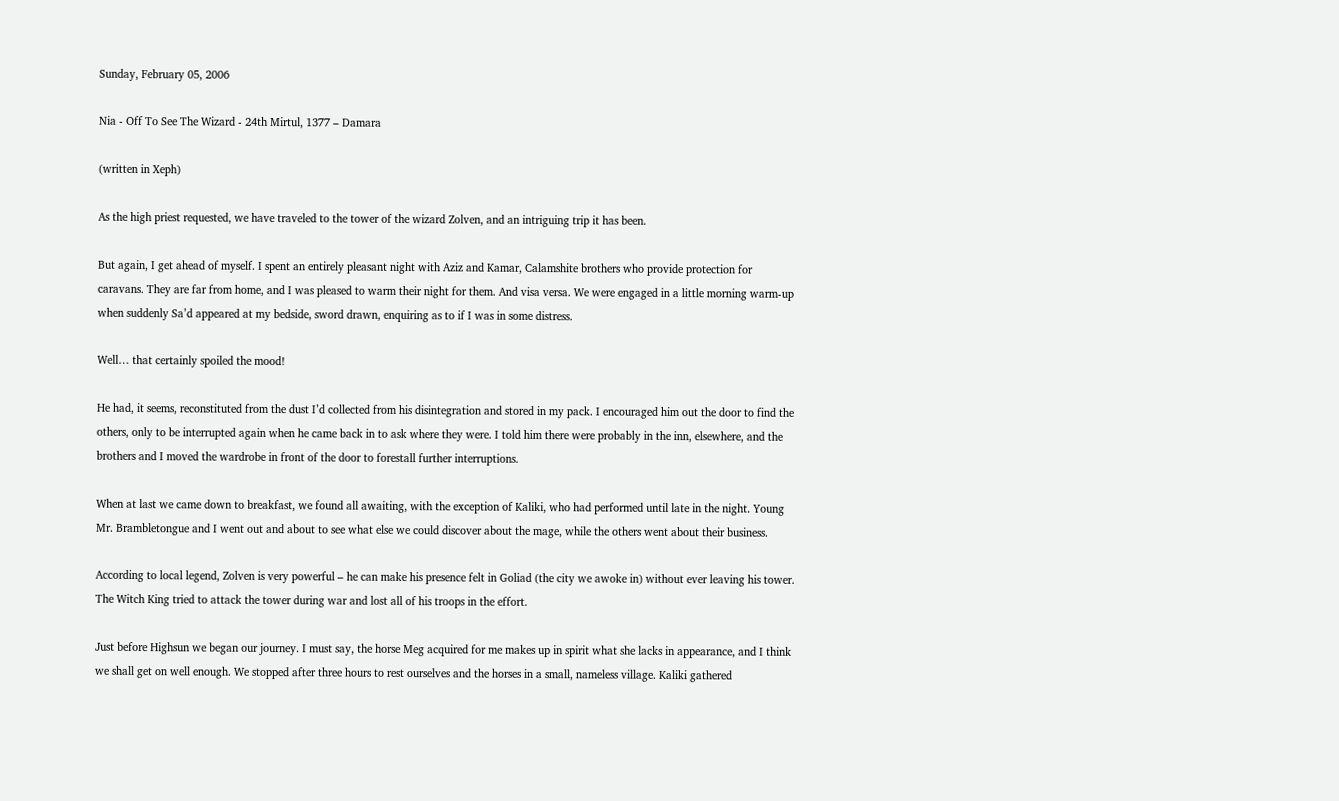Sunday, February 05, 2006

Nia - Off To See The Wizard - 24th Mirtul, 1377 – Damara

(written in Xeph)

As the high priest requested, we have traveled to the tower of the wizard Zolven, and an intriguing trip it has been.

But again, I get ahead of myself. I spent an entirely pleasant night with Aziz and Kamar, Calamshite brothers who provide protection for caravans. They are far from home, and I was pleased to warm their night for them. And visa versa. We were engaged in a little morning warm-up when suddenly Sa’d appeared at my bedside, sword drawn, enquiring as to if I was in some distress.

Well… that certainly spoiled the mood!

He had, it seems, reconstituted from the dust I’d collected from his disintegration and stored in my pack. I encouraged him out the door to find the others, only to be interrupted again when he came back in to ask where they were. I told him there were probably in the inn, elsewhere, and the brothers and I moved the wardrobe in front of the door to forestall further interruptions.

When at last we came down to breakfast, we found all awaiting, with the exception of Kaliki, who had performed until late in the night. Young Mr. Brambletongue and I went out and about to see what else we could discover about the mage, while the others went about their business.

According to local legend, Zolven is very powerful – he can make his presence felt in Goliad (the city we awoke in) without ever leaving his tower. The Witch King tried to attack the tower during war and lost all of his troops in the effort.

Just before Highsun we began our journey. I must say, the horse Meg acquired for me makes up in spirit what she lacks in appearance, and I think we shall get on well enough. We stopped after three hours to rest ourselves and the horses in a small, nameless village. Kaliki gathered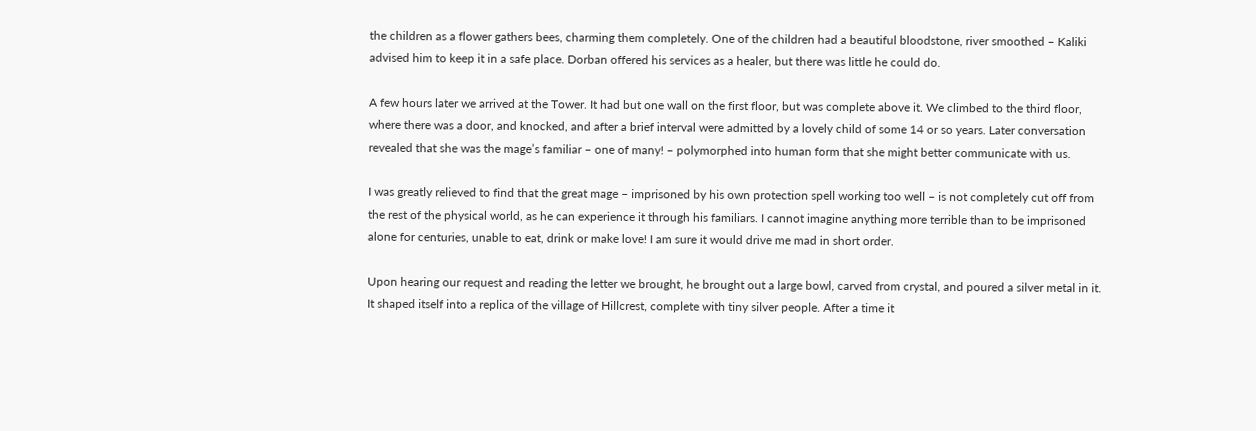the children as a flower gathers bees, charming them completely. One of the children had a beautiful bloodstone, river smoothed – Kaliki advised him to keep it in a safe place. Dorban offered his services as a healer, but there was little he could do.

A few hours later we arrived at the Tower. It had but one wall on the first floor, but was complete above it. We climbed to the third floor, where there was a door, and knocked, and after a brief interval were admitted by a lovely child of some 14 or so years. Later conversation revealed that she was the mage’s familiar – one of many! – polymorphed into human form that she might better communicate with us.

I was greatly relieved to find that the great mage – imprisoned by his own protection spell working too well – is not completely cut off from the rest of the physical world, as he can experience it through his familiars. I cannot imagine anything more terrible than to be imprisoned alone for centuries, unable to eat, drink or make love! I am sure it would drive me mad in short order.

Upon hearing our request and reading the letter we brought, he brought out a large bowl, carved from crystal, and poured a silver metal in it. It shaped itself into a replica of the village of Hillcrest, complete with tiny silver people. After a time it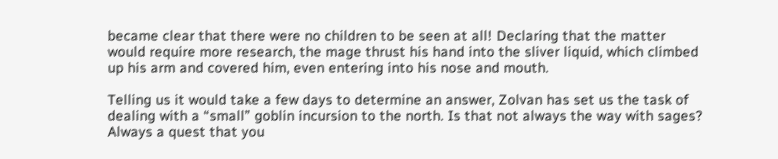became clear that there were no children to be seen at all! Declaring that the matter would require more research, the mage thrust his hand into the sliver liquid, which climbed up his arm and covered him, even entering into his nose and mouth.

Telling us it would take a few days to determine an answer, Zolvan has set us the task of dealing with a “small” goblin incursion to the north. Is that not always the way with sages? Always a quest that you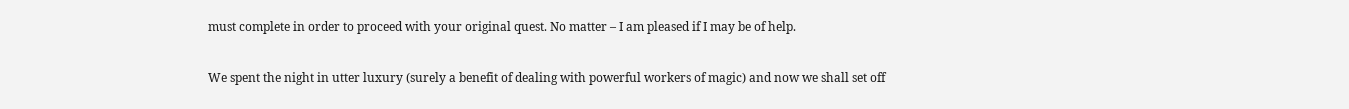must complete in order to proceed with your original quest. No matter – I am pleased if I may be of help.

We spent the night in utter luxury (surely a benefit of dealing with powerful workers of magic) and now we shall set off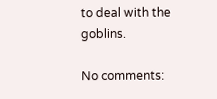to deal with the goblins.

No comments: